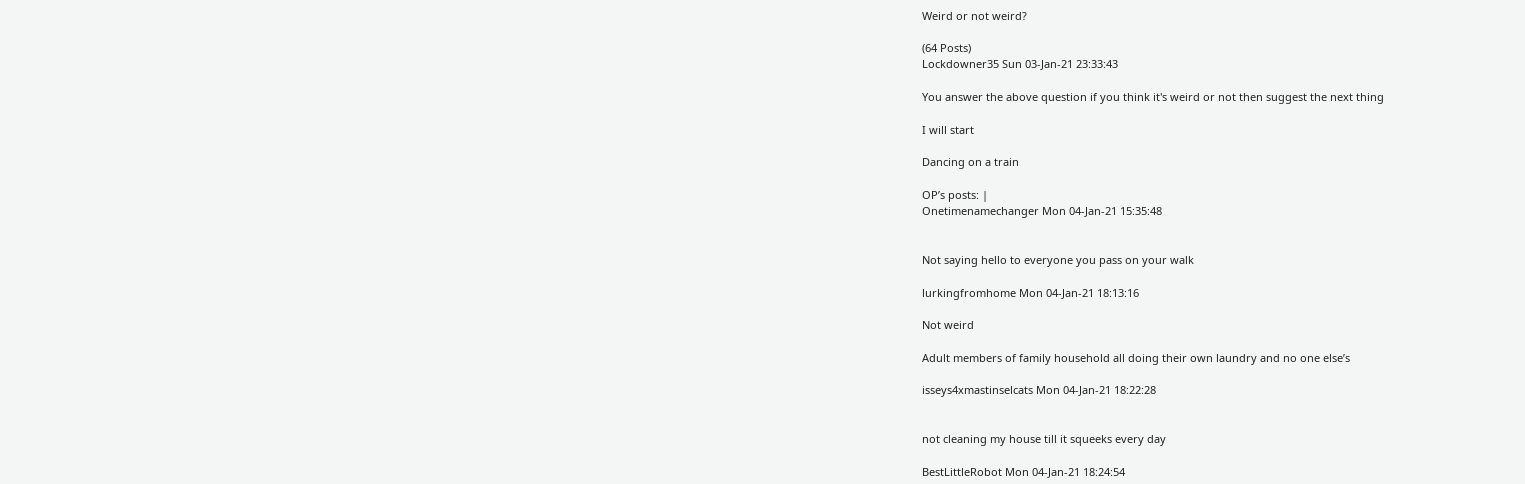Weird or not weird?

(64 Posts)
Lockdowner35 Sun 03-Jan-21 23:33:43

You answer the above question if you think it's weird or not then suggest the next thing

I will start

Dancing on a train

OP’s posts: |
Onetimenamechanger Mon 04-Jan-21 15:35:48


Not saying hello to everyone you pass on your walk

lurkingfromhome Mon 04-Jan-21 18:13:16

Not weird

Adult members of family household all doing their own laundry and no one else’s

isseys4xmastinselcats Mon 04-Jan-21 18:22:28


not cleaning my house till it squeeks every day

BestLittleRobot Mon 04-Jan-21 18:24:54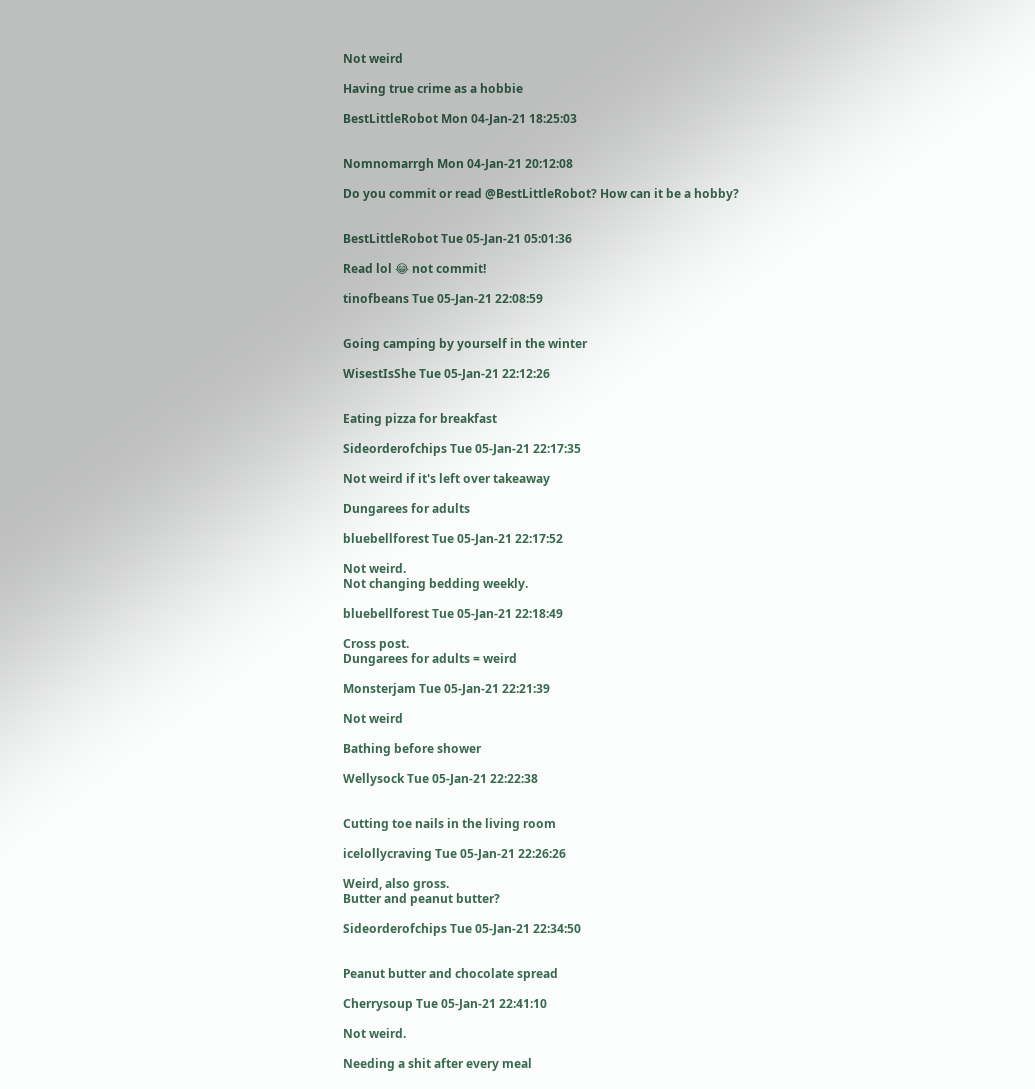Not weird

Having true crime as a hobbie

BestLittleRobot Mon 04-Jan-21 18:25:03


Nomnomarrgh Mon 04-Jan-21 20:12:08

Do you commit or read @BestLittleRobot? How can it be a hobby?


BestLittleRobot Tue 05-Jan-21 05:01:36

Read lol 😂 not commit!

tinofbeans Tue 05-Jan-21 22:08:59


Going camping by yourself in the winter

WisestIsShe Tue 05-Jan-21 22:12:26


Eating pizza for breakfast

Sideorderofchips Tue 05-Jan-21 22:17:35

Not weird if it's left over takeaway

Dungarees for adults

bluebellforest Tue 05-Jan-21 22:17:52

Not weird.
Not changing bedding weekly.

bluebellforest Tue 05-Jan-21 22:18:49

Cross post.
Dungarees for adults = weird

Monsterjam Tue 05-Jan-21 22:21:39

Not weird

Bathing before shower

Wellysock Tue 05-Jan-21 22:22:38


Cutting toe nails in the living room

icelollycraving Tue 05-Jan-21 22:26:26

Weird, also gross.
Butter and peanut butter?

Sideorderofchips Tue 05-Jan-21 22:34:50


Peanut butter and chocolate spread

Cherrysoup Tue 05-Jan-21 22:41:10

Not weird.

Needing a shit after every meal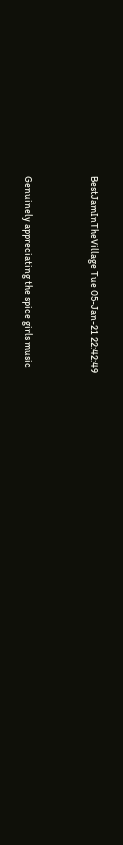BestJamInTheVillage Tue 05-Jan-21 22:42:49


Genuinely appreciating the spice girls music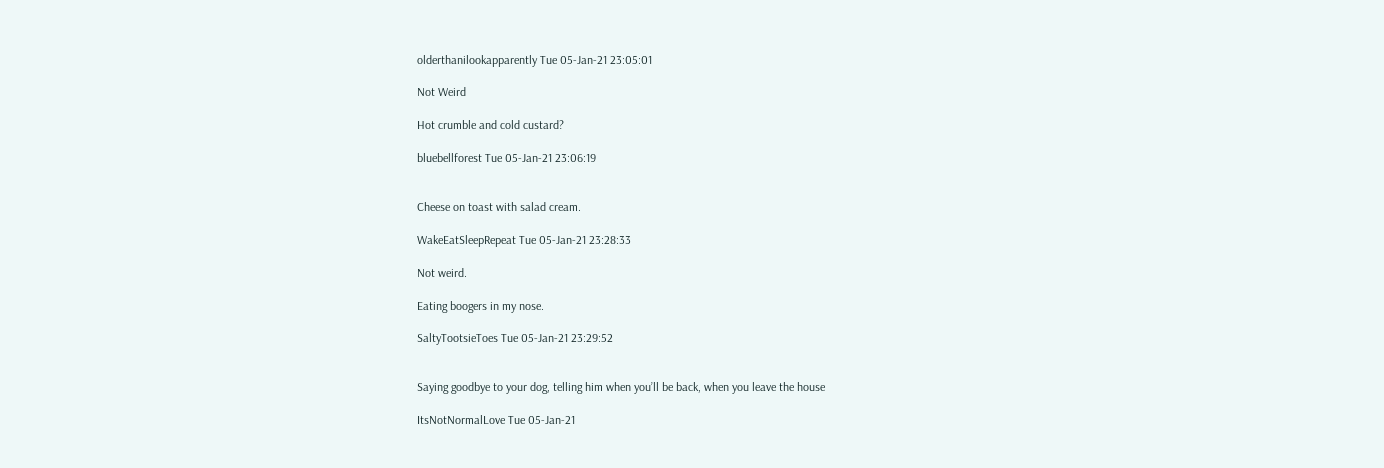olderthanilookapparently Tue 05-Jan-21 23:05:01

Not Weird

Hot crumble and cold custard?

bluebellforest Tue 05-Jan-21 23:06:19


Cheese on toast with salad cream.

WakeEatSleepRepeat Tue 05-Jan-21 23:28:33

Not weird.

Eating boogers in my nose.

SaltyTootsieToes Tue 05-Jan-21 23:29:52


Saying goodbye to your dog, telling him when you’ll be back, when you leave the house

ItsNotNormalLove Tue 05-Jan-21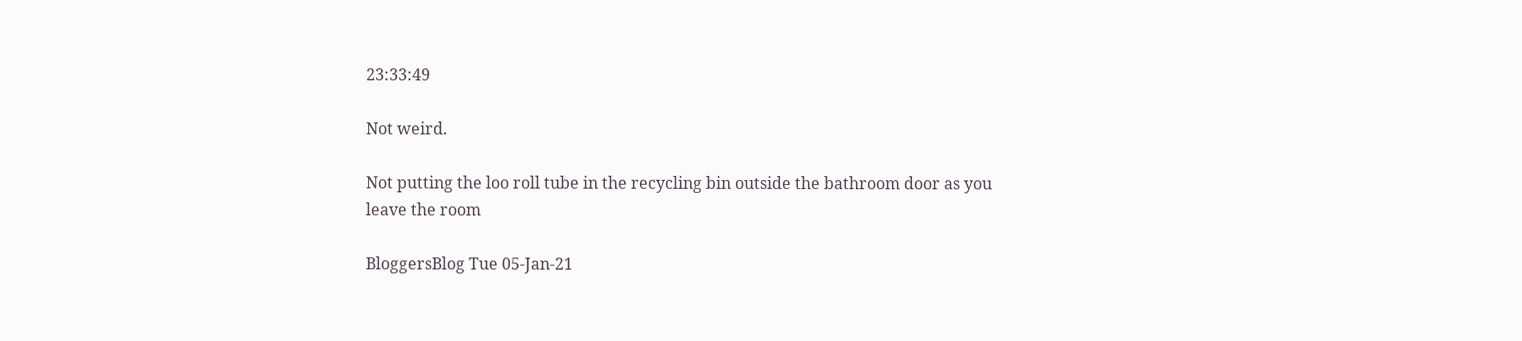23:33:49

Not weird.

Not putting the loo roll tube in the recycling bin outside the bathroom door as you leave the room

BloggersBlog Tue 05-Jan-21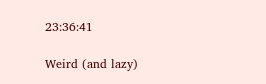23:36:41

Weird (and lazy)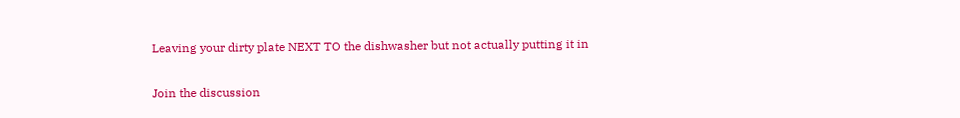Leaving your dirty plate NEXT TO the dishwasher but not actually putting it in

Join the discussion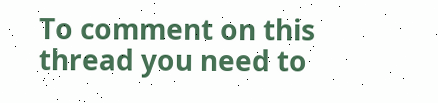To comment on this thread you need to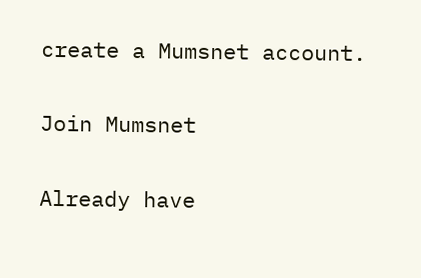create a Mumsnet account.

Join Mumsnet

Already have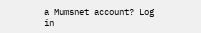a Mumsnet account? Log in